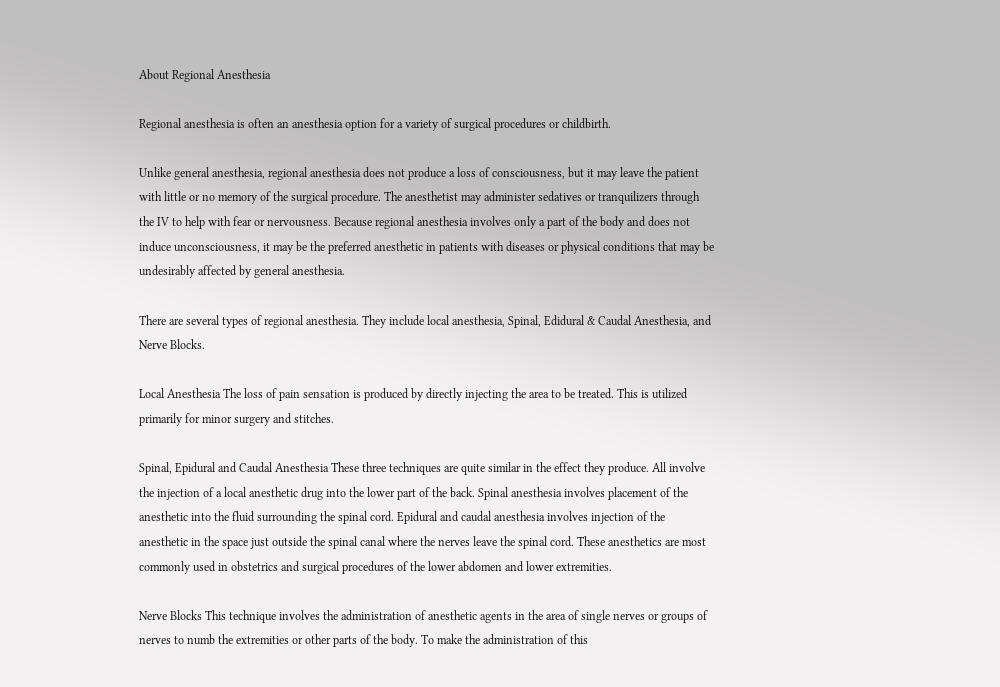About Regional Anesthesia

Regional anesthesia is often an anesthesia option for a variety of surgical procedures or childbirth.

Unlike general anesthesia, regional anesthesia does not produce a loss of consciousness, but it may leave the patient with little or no memory of the surgical procedure. The anesthetist may administer sedatives or tranquilizers through the IV to help with fear or nervousness. Because regional anesthesia involves only a part of the body and does not induce unconsciousness, it may be the preferred anesthetic in patients with diseases or physical conditions that may be undesirably affected by general anesthesia.

There are several types of regional anesthesia. They include local anesthesia, Spinal, Edidural & Caudal Anesthesia, and Nerve Blocks.

Local Anesthesia The loss of pain sensation is produced by directly injecting the area to be treated. This is utilized primarily for minor surgery and stitches.

Spinal, Epidural and Caudal Anesthesia These three techniques are quite similar in the effect they produce. All involve the injection of a local anesthetic drug into the lower part of the back. Spinal anesthesia involves placement of the anesthetic into the fluid surrounding the spinal cord. Epidural and caudal anesthesia involves injection of the anesthetic in the space just outside the spinal canal where the nerves leave the spinal cord. These anesthetics are most commonly used in obstetrics and surgical procedures of the lower abdomen and lower extremities.

Nerve Blocks This technique involves the administration of anesthetic agents in the area of single nerves or groups of nerves to numb the extremities or other parts of the body. To make the administration of this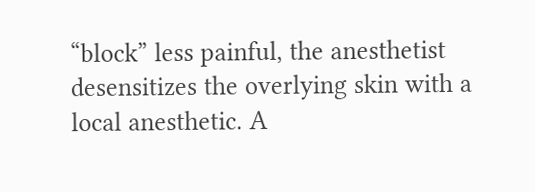“block” less painful, the anesthetist desensitizes the overlying skin with a local anesthetic. A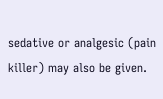sedative or analgesic (pain killer) may also be given.